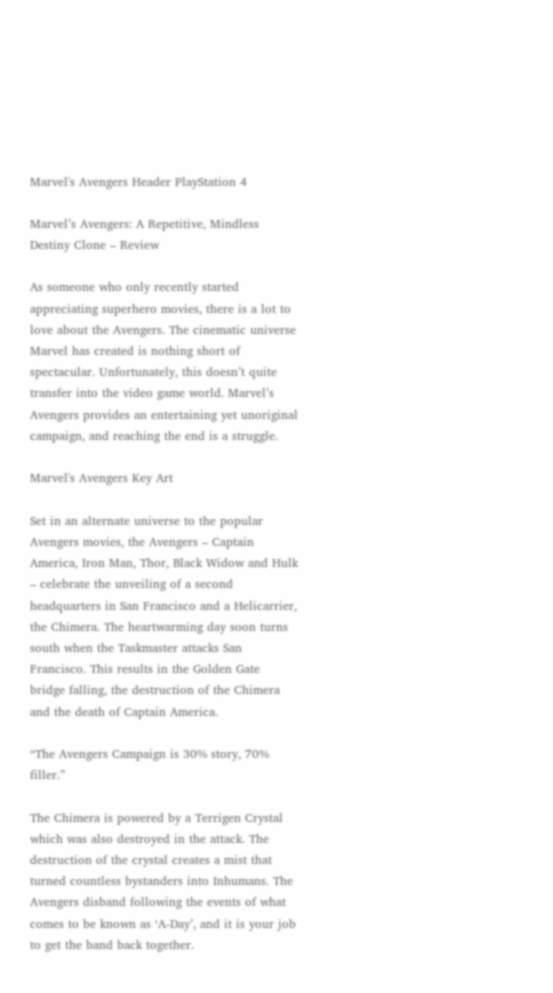Marvel's Avengers Header PlayStation 4

Marvel’s Avengers: A Repetitive, Mindless Destiny Clone – Review

As someone who only recently started appreciating superhero movies, there is a lot to love about the Avengers. The cinematic universe Marvel has created is nothing short of spectacular. Unfortunately, this doesn’t quite transfer into the video game world. Marvel’s Avengers provides an entertaining yet unoriginal campaign, and reaching the end is a struggle.

Marvel's Avengers Key Art

Set in an alternate universe to the popular Avengers movies, the Avengers – Captain America, Iron Man, Thor, Black Widow and Hulk – celebrate the unveiling of a second headquarters in San Francisco and a Helicarrier, the Chimera. The heartwarming day soon turns south when the Taskmaster attacks San Francisco. This results in the Golden Gate bridge falling, the destruction of the Chimera and the death of Captain America.

“The Avengers Campaign is 30% story, 70% filler.”

The Chimera is powered by a Terrigen Crystal which was also destroyed in the attack. The destruction of the crystal creates a mist that turned countless bystanders into Inhumans. The Avengers disband following the events of what comes to be known as ‘A-Day’, and it is your job to get the band back together.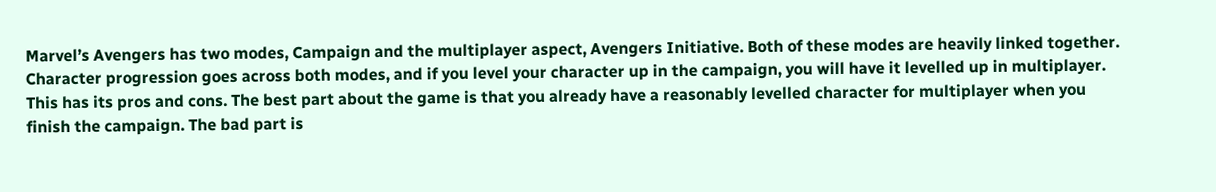Marvel’s Avengers has two modes, Campaign and the multiplayer aspect, Avengers Initiative. Both of these modes are heavily linked together. Character progression goes across both modes, and if you level your character up in the campaign, you will have it levelled up in multiplayer. This has its pros and cons. The best part about the game is that you already have a reasonably levelled character for multiplayer when you finish the campaign. The bad part is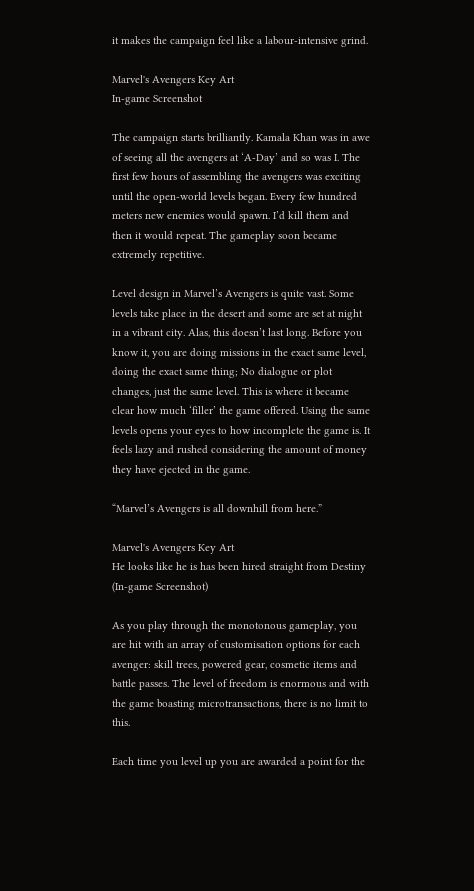it makes the campaign feel like a labour-intensive grind.

Marvel's Avengers Key Art
In-game Screenshot

The campaign starts brilliantly. Kamala Khan was in awe of seeing all the avengers at ‘A-Day’ and so was I. The first few hours of assembling the avengers was exciting until the open-world levels began. Every few hundred meters new enemies would spawn. I’d kill them and then it would repeat. The gameplay soon became extremely repetitive.

Level design in Marvel’s Avengers is quite vast. Some levels take place in the desert and some are set at night in a vibrant city. Alas, this doesn’t last long. Before you know it, you are doing missions in the exact same level, doing the exact same thing; No dialogue or plot changes, just the same level. This is where it became clear how much ‘filler’ the game offered. Using the same levels opens your eyes to how incomplete the game is. It feels lazy and rushed considering the amount of money they have ejected in the game.

“Marvel’s Avengers is all downhill from here.”

Marvel's Avengers Key Art
He looks like he is has been hired straight from Destiny (In-game Screenshot)

As you play through the monotonous gameplay, you are hit with an array of customisation options for each avenger: skill trees, powered gear, cosmetic items and battle passes. The level of freedom is enormous and with the game boasting microtransactions, there is no limit to this.

Each time you level up you are awarded a point for the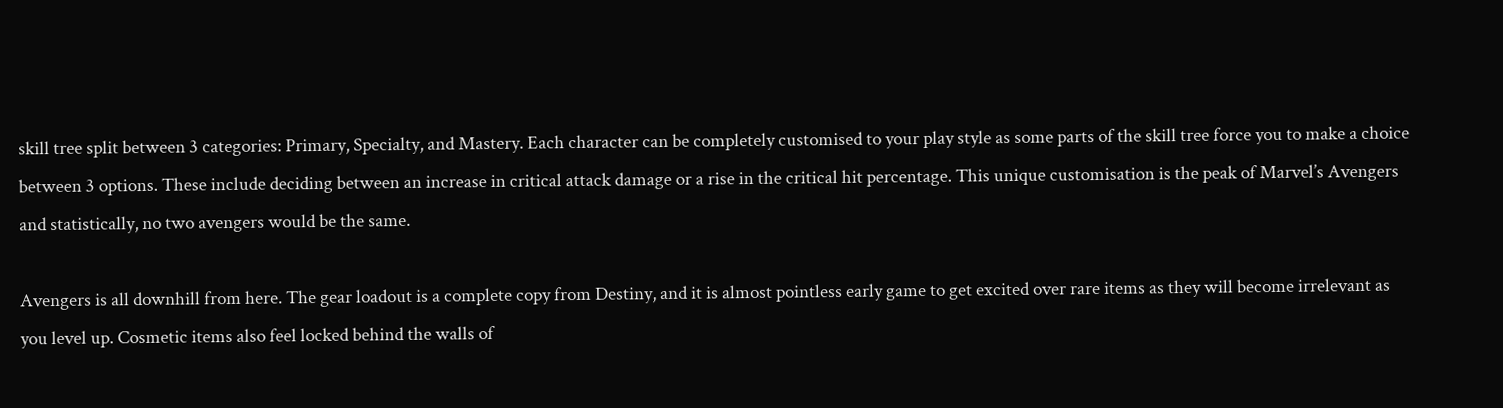skill tree split between 3 categories: Primary, Specialty, and Mastery. Each character can be completely customised to your play style as some parts of the skill tree force you to make a choice between 3 options. These include deciding between an increase in critical attack damage or a rise in the critical hit percentage. This unique customisation is the peak of Marvel’s Avengers and statistically, no two avengers would be the same.

Avengers is all downhill from here. The gear loadout is a complete copy from Destiny, and it is almost pointless early game to get excited over rare items as they will become irrelevant as you level up. Cosmetic items also feel locked behind the walls of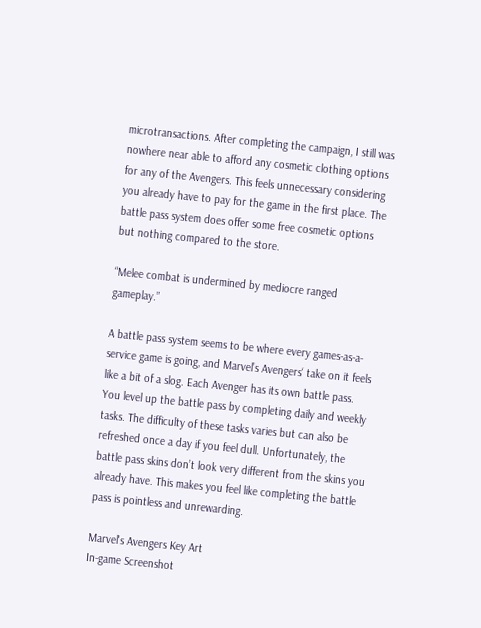microtransactions. After completing the campaign, I still was nowhere near able to afford any cosmetic clothing options for any of the Avengers. This feels unnecessary considering you already have to pay for the game in the first place. The battle pass system does offer some free cosmetic options but nothing compared to the store.

“Melee combat is undermined by mediocre ranged gameplay.”

A battle pass system seems to be where every games-as-a-service game is going, and Marvel’s Avengers‘ take on it feels like a bit of a slog. Each Avenger has its own battle pass. You level up the battle pass by completing daily and weekly tasks. The difficulty of these tasks varies but can also be refreshed once a day if you feel dull. Unfortunately, the battle pass skins don’t look very different from the skins you already have. This makes you feel like completing the battle pass is pointless and unrewarding.

Marvel's Avengers Key Art
In-game Screenshot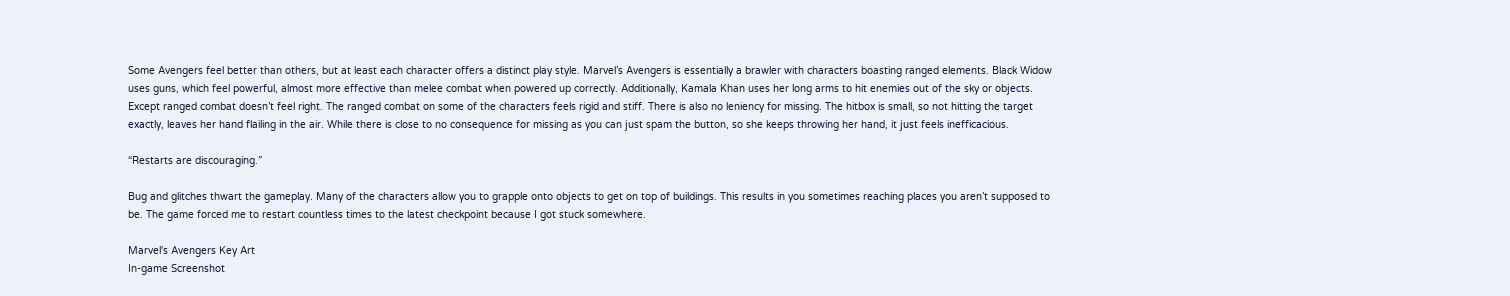Some Avengers feel better than others, but at least each character offers a distinct play style. Marvel’s Avengers is essentially a brawler with characters boasting ranged elements. Black Widow uses guns, which feel powerful, almost more effective than melee combat when powered up correctly. Additionally, Kamala Khan uses her long arms to hit enemies out of the sky or objects. Except ranged combat doesn’t feel right. The ranged combat on some of the characters feels rigid and stiff. There is also no leniency for missing. The hitbox is small, so not hitting the target exactly, leaves her hand flailing in the air. While there is close to no consequence for missing as you can just spam the button, so she keeps throwing her hand, it just feels inefficacious.

“Restarts are discouraging.”

Bug and glitches thwart the gameplay. Many of the characters allow you to grapple onto objects to get on top of buildings. This results in you sometimes reaching places you aren’t supposed to be. The game forced me to restart countless times to the latest checkpoint because I got stuck somewhere.

Marvel's Avengers Key Art
In-game Screenshot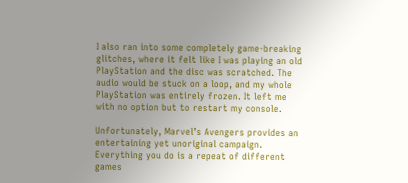I also ran into some completely game-breaking glitches, where it felt like I was playing an old PlayStation and the disc was scratched. The audio would be stuck on a loop, and my whole PlayStation was entirely frozen. It left me with no option but to restart my console.

Unfortunately, Marvel’s Avengers provides an entertaining yet unoriginal campaign. Everything you do is a repeat of different games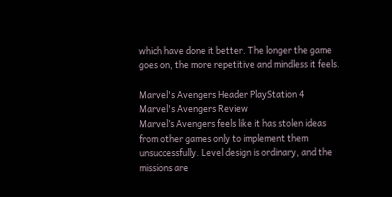which have done it better. The longer the game goes on, the more repetitive and mindless it feels.

Marvel's Avengers Header PlayStation 4
Marvel's Avengers Review
Marvel’s Avengers feels like it has stolen ideas from other games only to implement them unsuccessfully. Level design is ordinary, and the missions are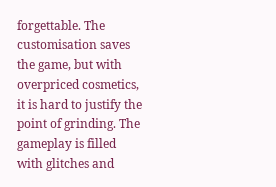forgettable. The customisation saves the game, but with overpriced cosmetics, it is hard to justify the point of grinding. The gameplay is filled with glitches and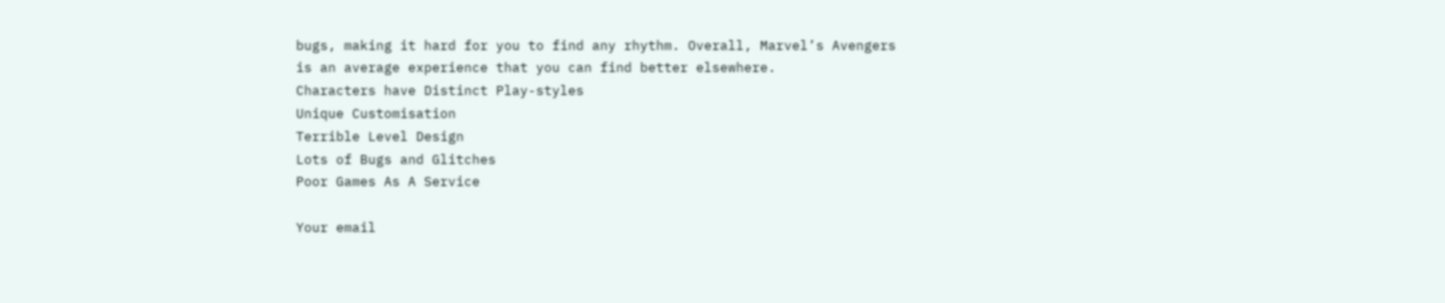bugs, making it hard for you to find any rhythm. Overall, Marvel’s Avengers is an average experience that you can find better elsewhere.
Characters have Distinct Play-styles
Unique Customisation
Terrible Level Design
Lots of Bugs and Glitches
Poor Games As A Service

Your email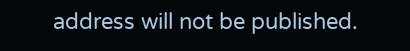address will not be published.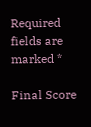Required fields are marked *

Final Score